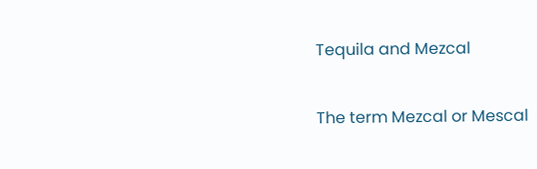Tequila and Mezcal

The term Mezcal or Mescal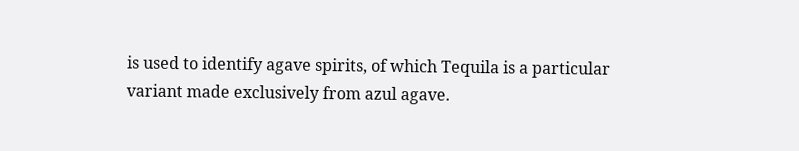is used to identify agave spirits, of which Tequila is a particular variant made exclusively from azul agave.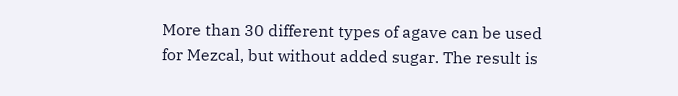More than 30 different types of agave can be used for Mezcal, but without added sugar. The result is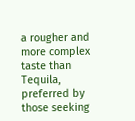a rougher and more complex taste than Tequila, preferred by those seeking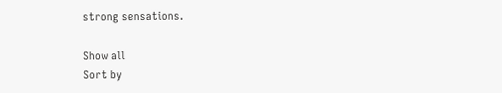strong sensations.

Show all
Sort by